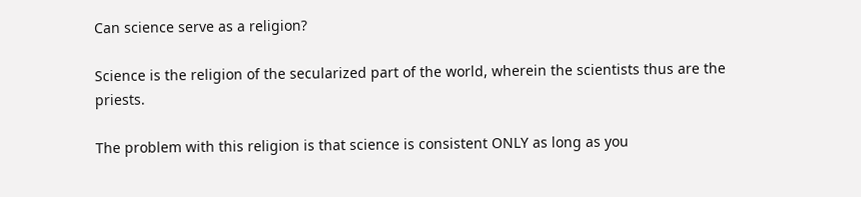Can science serve as a religion?

Science is the religion of the secularized part of the world, wherein the scientists thus are the priests.

The problem with this religion is that science is consistent ONLY as long as you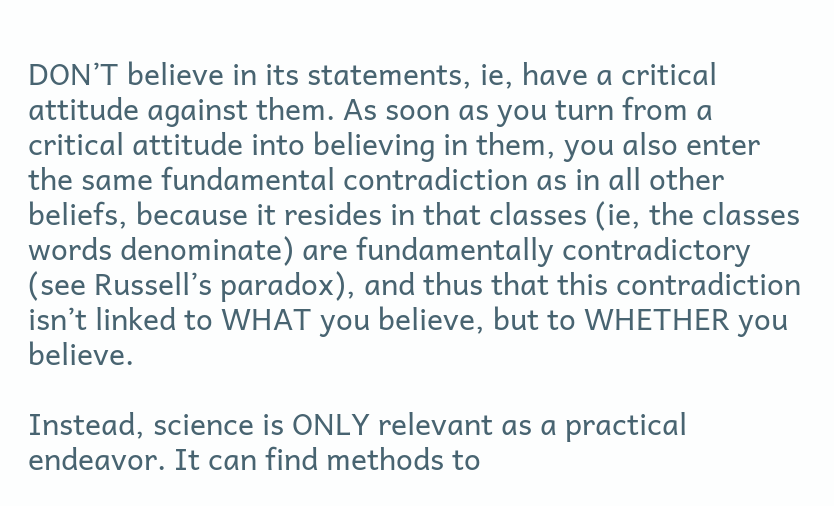DON’T believe in its statements, ie, have a critical attitude against them. As soon as you turn from a critical attitude into believing in them, you also enter the same fundamental contradiction as in all other beliefs, because it resides in that classes (ie, the classes words denominate) are fundamentally contradictory (see Russell’s paradox), and thus that this contradiction isn’t linked to WHAT you believe, but to WHETHER you believe.

Instead, science is ONLY relevant as a practical endeavor. It can find methods to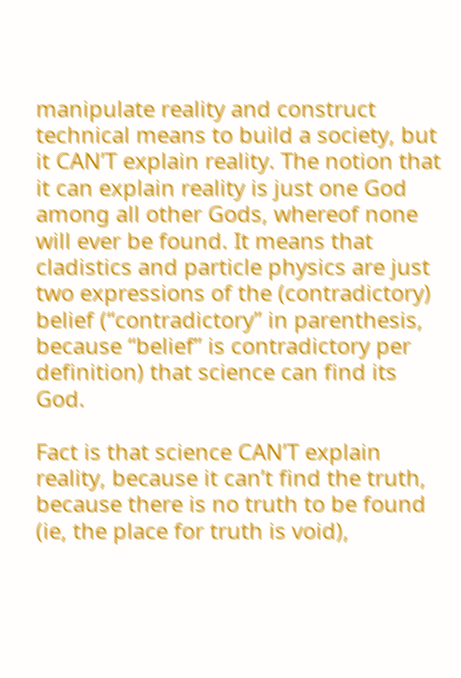manipulate reality and construct technical means to build a society, but it CAN’T explain reality. The notion that it can explain reality is just one God among all other Gods, whereof none will ever be found. It means that cladistics and particle physics are just two expressions of the (contradictory) belief (“contradictory” in parenthesis, because “belief” is contradictory per definition) that science can find its God.

Fact is that science CAN’T explain reality, because it can’t find the truth, because there is no truth to be found (ie, the place for truth is void),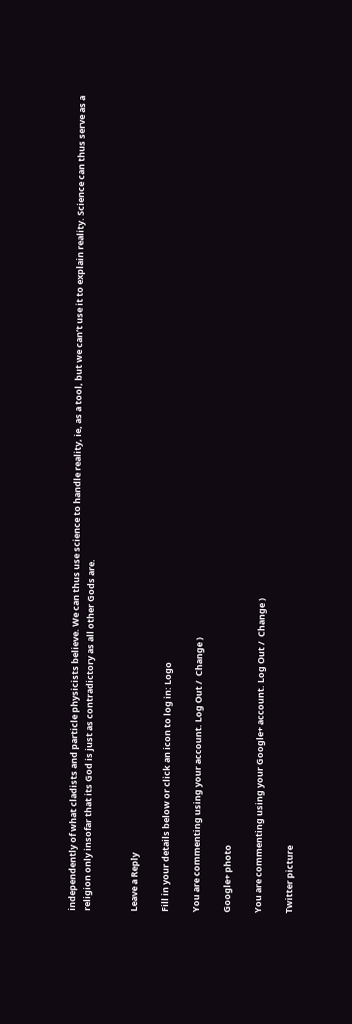independently of what cladists and particle physicists believe. We can thus use science to handle reality, ie, as a tool, but we can’t use it to explain reality. Science can thus serve as a religion only insofar that its God is just as contradictory as all other Gods are.


Leave a Reply

Fill in your details below or click an icon to log in: Logo

You are commenting using your account. Log Out /  Change )

Google+ photo

You are commenting using your Google+ account. Log Out /  Change )

Twitter picture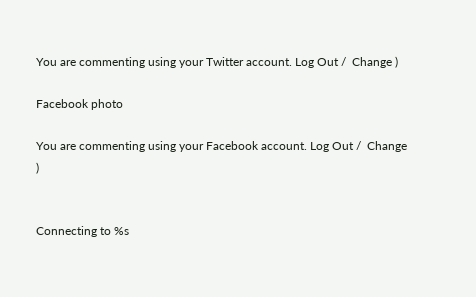You are commenting using your Twitter account. Log Out /  Change )

Facebook photo

You are commenting using your Facebook account. Log Out /  Change )


Connecting to %s